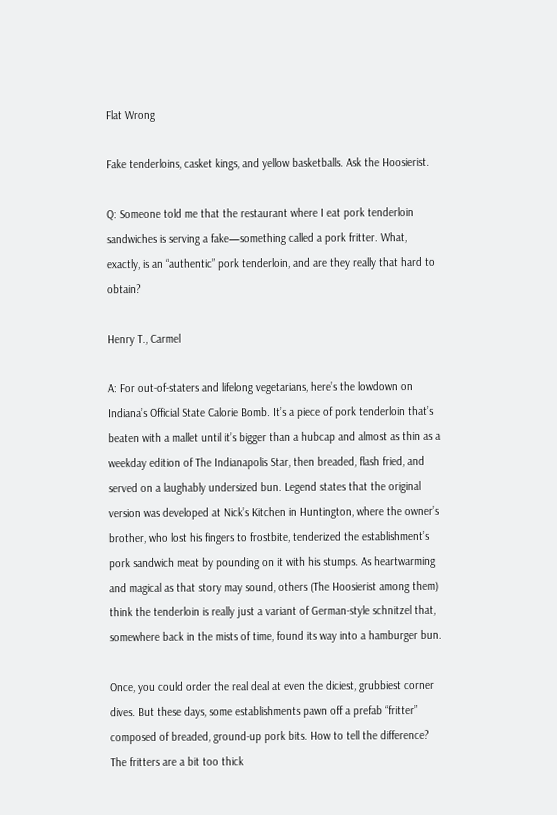Flat Wrong

Fake tenderloins, casket kings, and yellow basketballs. Ask the Hoosierist.

Q: Someone told me that the restaurant where I eat pork tenderloin sandwiches is serving a fake—something called a pork fritter. What, exactly, is an “authentic” pork tenderloin, and are they really that hard to obtain?

Henry T., Carmel

A: For out-of-staters and lifelong vegetarians, here’s the lowdown on Indiana’s Official State Calorie Bomb. It’s a piece of pork tenderloin that’s beaten with a mallet until it’s bigger than a hubcap and almost as thin as a weekday edition of The Indianapolis Star, then breaded, flash fried, and served on a laughably undersized bun. Legend states that the original version was developed at Nick’s Kitchen in Huntington, where the owner’s brother, who lost his fingers to frostbite, tenderized the establishment’s pork sandwich meat by pounding on it with his stumps. As heartwarming and magical as that story may sound, others (The Hoosierist among them) think the tenderloin is really just a variant of German-style schnitzel that, somewhere back in the mists of time, found its way into a hamburger bun.

Once, you could order the real deal at even the diciest, grubbiest corner dives. But these days, some establishments pawn off a prefab “fritter” composed of breaded, ground-up pork bits. How to tell the difference? The fritters are a bit too thick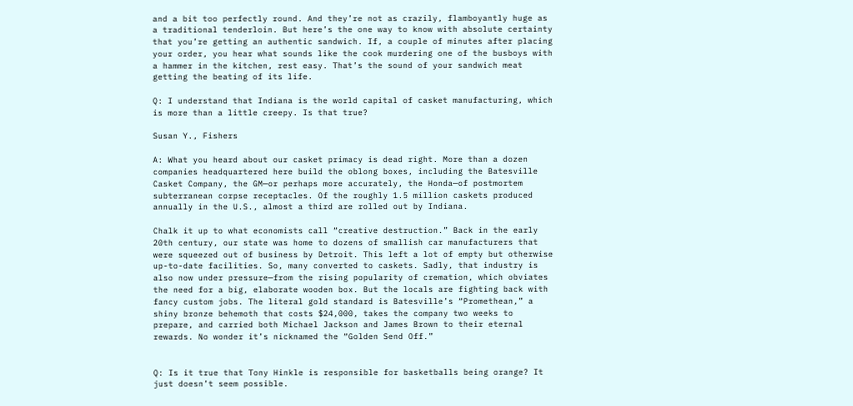and a bit too perfectly round. And they’re not as crazily, flamboyantly huge as a traditional tenderloin. But here’s the one way to know with absolute certainty that you’re getting an authentic sandwich. If, a couple of minutes after placing your order, you hear what sounds like the cook murdering one of the busboys with a hammer in the kitchen, rest easy. That’s the sound of your sandwich meat getting the beating of its life.

Q: I understand that Indiana is the world capital of casket manufacturing, which is more than a little creepy. Is that true?

Susan Y., Fishers

A: What you heard about our casket primacy is dead right. More than a dozen companies headquartered here build the oblong boxes, including the Batesville Casket Company, the GM—or perhaps more accurately, the Honda—of postmortem subterranean corpse receptacles. Of the roughly 1.5 million caskets produced annually in the U.S., almost a third are rolled out by Indiana.

Chalk it up to what economists call “creative destruction.” Back in the early 20th century, our state was home to dozens of smallish car manufacturers that were squeezed out of business by Detroit. This left a lot of empty but otherwise up-to-date facilities. So, many converted to caskets. Sadly, that industry is also now under pressure—from the rising popularity of cremation, which obviates the need for a big, elaborate wooden box. But the locals are fighting back with fancy custom jobs. The literal gold standard is Batesville’s “Promethean,” a shiny bronze behemoth that costs $24,000, takes the company two weeks to prepare, and carried both Michael Jackson and James Brown to their eternal rewards. No wonder it’s nicknamed the “Golden Send Off.”


Q: Is it true that Tony Hinkle is responsible for basketballs being orange? It just doesn’t seem possible.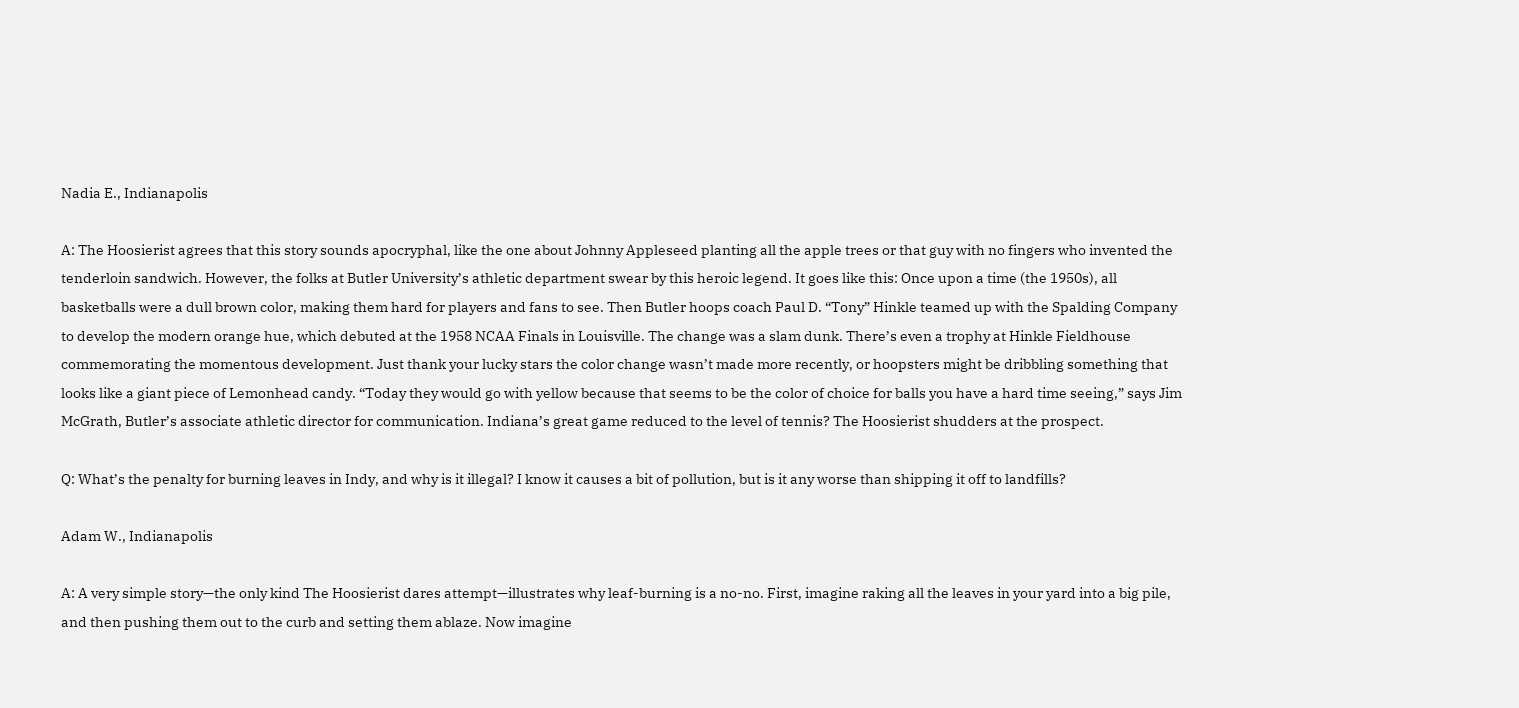Nadia E., Indianapolis

A: The Hoosierist agrees that this story sounds apocryphal, like the one about Johnny Appleseed planting all the apple trees or that guy with no fingers who invented the tenderloin sandwich. However, the folks at Butler University’s athletic department swear by this heroic legend. It goes like this: Once upon a time (the 1950s), all basketballs were a dull brown color, making them hard for players and fans to see. Then Butler hoops coach Paul D. “Tony” Hinkle teamed up with the Spalding Company to develop the modern orange hue, which debuted at the 1958 NCAA Finals in Louisville. The change was a slam dunk. There’s even a trophy at Hinkle Fieldhouse commemorating the momentous development. Just thank your lucky stars the color change wasn’t made more recently, or hoopsters might be dribbling something that looks like a giant piece of Lemonhead candy. “Today they would go with yellow because that seems to be the color of choice for balls you have a hard time seeing,” says Jim McGrath, Butler’s associate athletic director for communication. Indiana’s great game reduced to the level of tennis? The Hoosierist shudders at the prospect.

Q: What’s the penalty for burning leaves in Indy, and why is it illegal? I know it causes a bit of pollution, but is it any worse than shipping it off to landfills?

Adam W., Indianapolis

A: A very simple story—the only kind The Hoosierist dares attempt—illustrates why leaf-burning is a no-no. First, imagine raking all the leaves in your yard into a big pile, and then pushing them out to the curb and setting them ablaze. Now imagine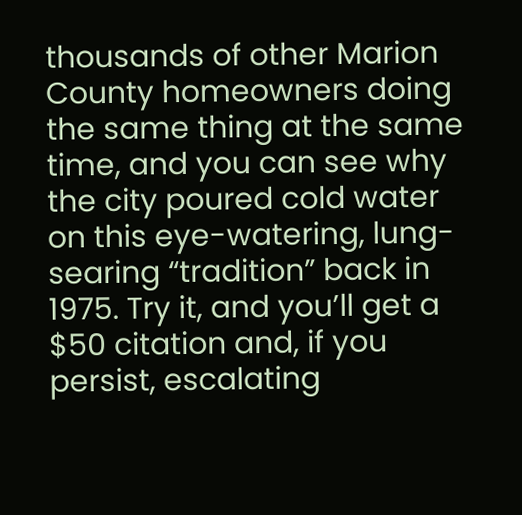thousands of other Marion County homeowners doing the same thing at the same time, and you can see why the city poured cold water on this eye-watering, lung-searing “tradition” back in 1975. Try it, and you’ll get a $50 citation and, if you persist, escalating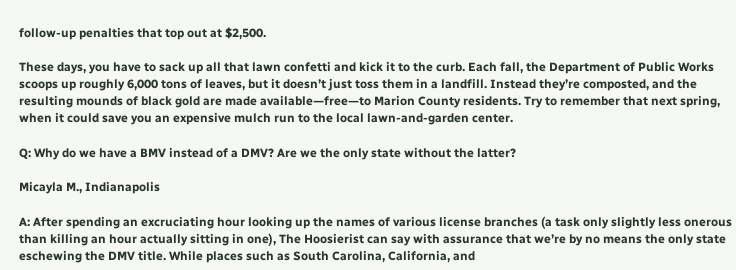follow-up penalties that top out at $2,500.

These days, you have to sack up all that lawn confetti and kick it to the curb. Each fall, the Department of Public Works scoops up roughly 6,000 tons of leaves, but it doesn’t just toss them in a landfill. Instead they’re composted, and the resulting mounds of black gold are made available—free—to Marion County residents. Try to remember that next spring, when it could save you an expensive mulch run to the local lawn-and-garden center.

Q: Why do we have a BMV instead of a DMV? Are we the only state without the latter?

Micayla M., Indianapolis

A: After spending an excruciating hour looking up the names of various license branches (a task only slightly less onerous than killing an hour actually sitting in one), The Hoosierist can say with assurance that we’re by no means the only state eschewing the DMV title. While places such as South Carolina, California, and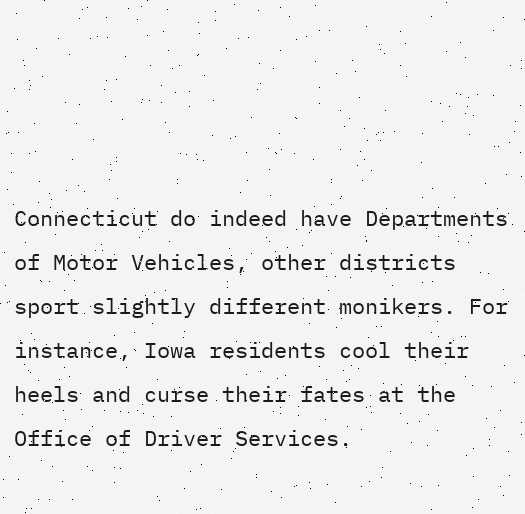Connecticut do indeed have Departments of Motor Vehicles, other districts sport slightly different monikers. For instance, Iowa residents cool their heels and curse their fates at the Office of Driver Services.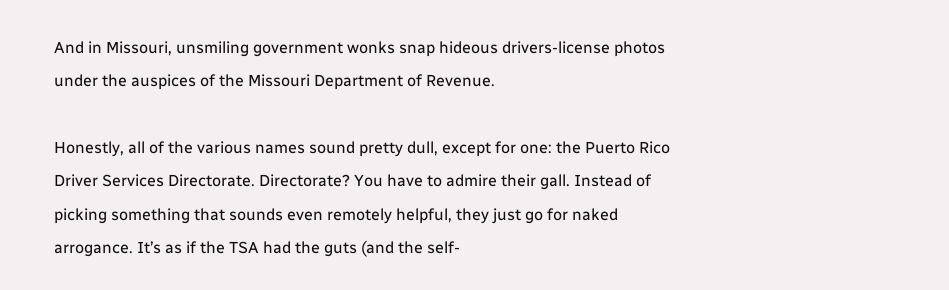And in Missouri, unsmiling government wonks snap hideous drivers-license photos under the auspices of the Missouri Department of Revenue.

Honestly, all of the various names sound pretty dull, except for one: the Puerto Rico Driver Services Directorate. Directorate? You have to admire their gall. Instead of picking something that sounds even remotely helpful, they just go for naked arrogance. It’s as if the TSA had the guts (and the self-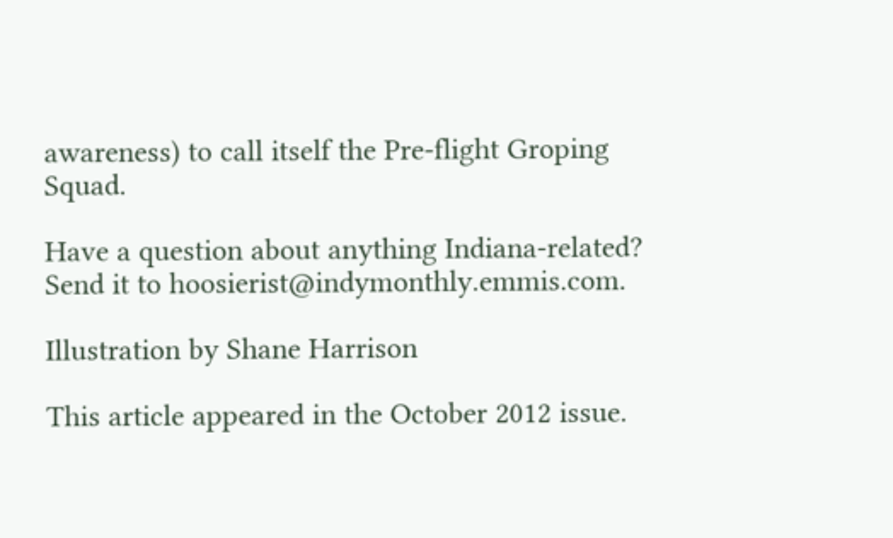awareness) to call itself the Pre-flight Groping Squad.

Have a question about anything Indiana-related? Send it to hoosierist@indymonthly.emmis.com.

Illustration by Shane Harrison

This article appeared in the October 2012 issue.